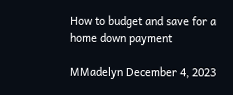How to budget and save for a home down payment

MMadelyn December 4, 2023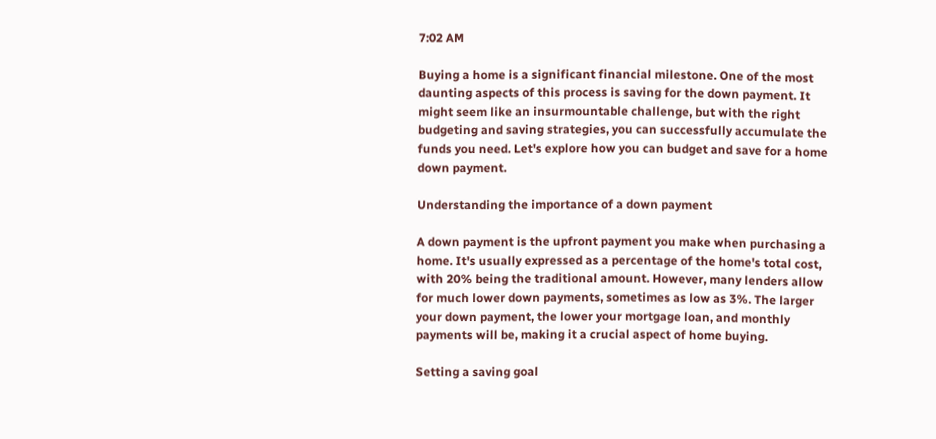7:02 AM

Buying a home is a significant financial milestone. One of the most daunting aspects of this process is saving for the down payment. It might seem like an insurmountable challenge, but with the right budgeting and saving strategies, you can successfully accumulate the funds you need. Let's explore how you can budget and save for a home down payment.

Understanding the importance of a down payment

A down payment is the upfront payment you make when purchasing a home. It's usually expressed as a percentage of the home's total cost, with 20% being the traditional amount. However, many lenders allow for much lower down payments, sometimes as low as 3%. The larger your down payment, the lower your mortgage loan, and monthly payments will be, making it a crucial aspect of home buying.

Setting a saving goal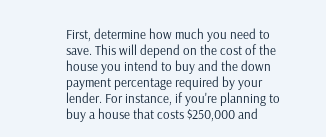First, determine how much you need to save. This will depend on the cost of the house you intend to buy and the down payment percentage required by your lender. For instance, if you're planning to buy a house that costs $250,000 and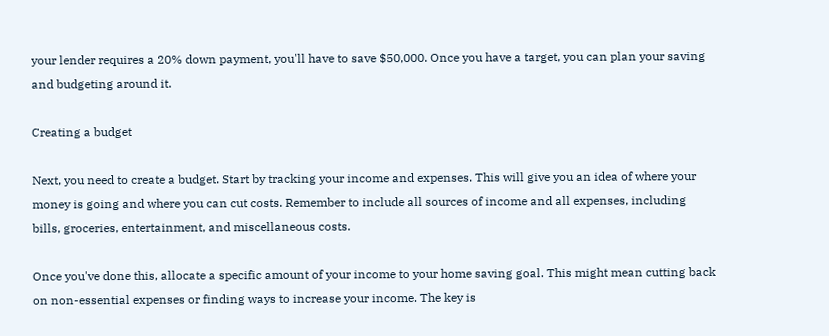your lender requires a 20% down payment, you'll have to save $50,000. Once you have a target, you can plan your saving and budgeting around it.

Creating a budget

Next, you need to create a budget. Start by tracking your income and expenses. This will give you an idea of where your money is going and where you can cut costs. Remember to include all sources of income and all expenses, including bills, groceries, entertainment, and miscellaneous costs.

Once you've done this, allocate a specific amount of your income to your home saving goal. This might mean cutting back on non-essential expenses or finding ways to increase your income. The key is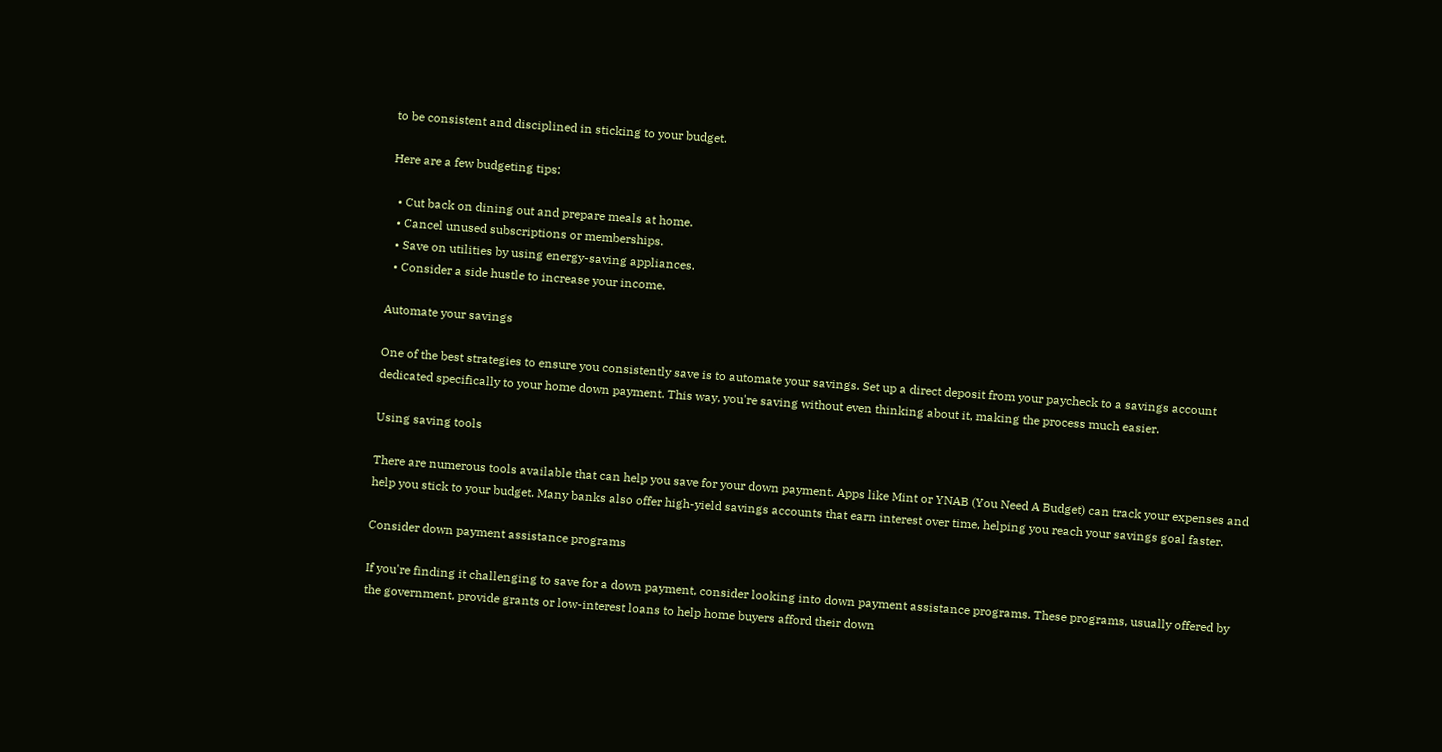to be consistent and disciplined in sticking to your budget.

Here are a few budgeting tips:

  • Cut back on dining out and prepare meals at home.
  • Cancel unused subscriptions or memberships.
  • Save on utilities by using energy-saving appliances.
  • Consider a side hustle to increase your income.

Automate your savings

One of the best strategies to ensure you consistently save is to automate your savings. Set up a direct deposit from your paycheck to a savings account dedicated specifically to your home down payment. This way, you're saving without even thinking about it, making the process much easier.

Using saving tools

There are numerous tools available that can help you save for your down payment. Apps like Mint or YNAB (You Need A Budget) can track your expenses and help you stick to your budget. Many banks also offer high-yield savings accounts that earn interest over time, helping you reach your savings goal faster.

Consider down payment assistance programs

If you're finding it challenging to save for a down payment, consider looking into down payment assistance programs. These programs, usually offered by the government, provide grants or low-interest loans to help home buyers afford their down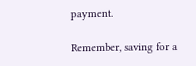payment.

Remember, saving for a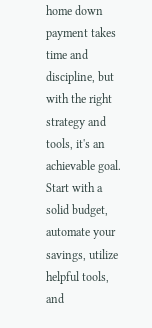home down payment takes time and discipline, but with the right strategy and tools, it's an achievable goal. Start with a solid budget, automate your savings, utilize helpful tools, and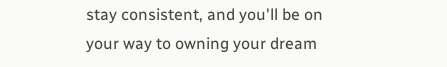stay consistent, and you'll be on your way to owning your dream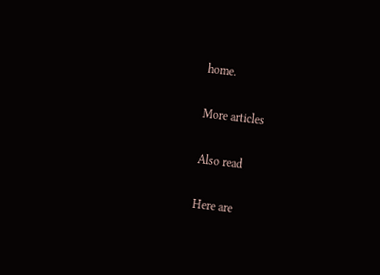home.

More articles

Also read

Here are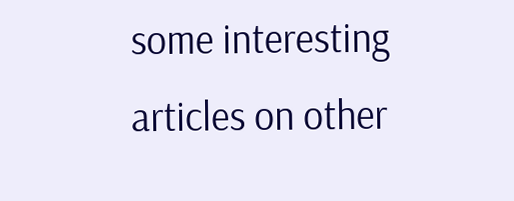some interesting articles on other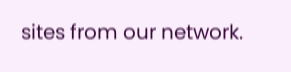sites from our network.